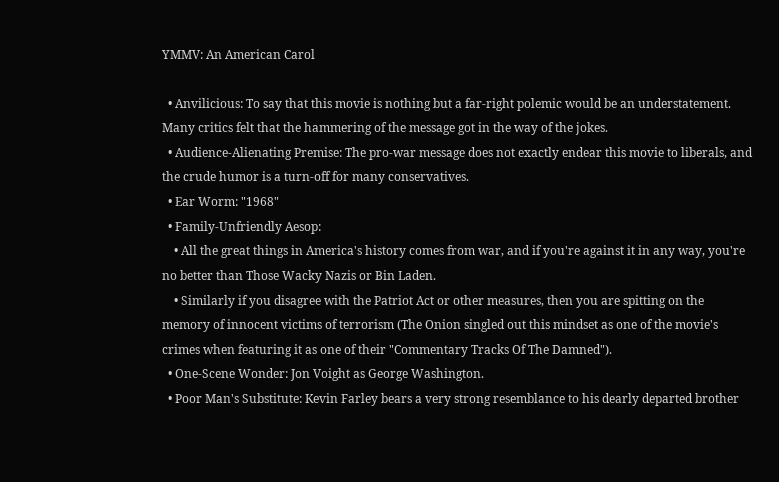YMMV: An American Carol

  • Anvilicious: To say that this movie is nothing but a far-right polemic would be an understatement. Many critics felt that the hammering of the message got in the way of the jokes.
  • Audience-Alienating Premise: The pro-war message does not exactly endear this movie to liberals, and the crude humor is a turn-off for many conservatives.
  • Ear Worm: "1968"
  • Family-Unfriendly Aesop:
    • All the great things in America's history comes from war, and if you're against it in any way, you're no better than Those Wacky Nazis or Bin Laden.
    • Similarly if you disagree with the Patriot Act or other measures, then you are spitting on the memory of innocent victims of terrorism (The Onion singled out this mindset as one of the movie's crimes when featuring it as one of their "Commentary Tracks Of The Damned").
  • One-Scene Wonder: Jon Voight as George Washington.
  • Poor Man's Substitute: Kevin Farley bears a very strong resemblance to his dearly departed brother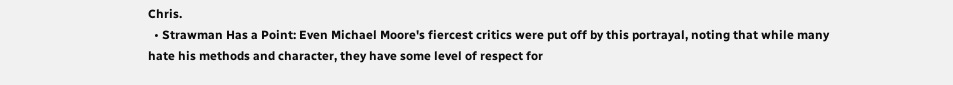Chris.
  • Strawman Has a Point: Even Michael Moore's fiercest critics were put off by this portrayal, noting that while many hate his methods and character, they have some level of respect for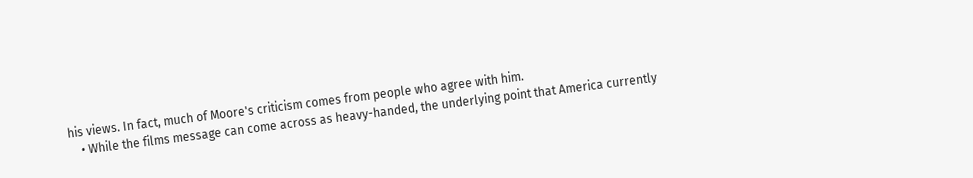his views. In fact, much of Moore's criticism comes from people who agree with him.
    • While the films message can come across as heavy-handed, the underlying point that America currently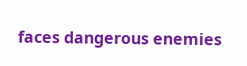faces dangerous enemies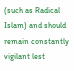(such as Radical Islam) and should remain constantly vigilant lest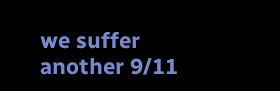we suffer another 9/11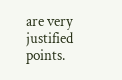are very justified points.